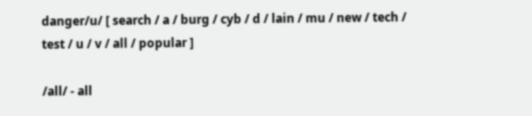danger/u/ [ search / a / burg / cyb / d / lain / mu / new / tech / test / u / v / all / popular ]

/all/ - all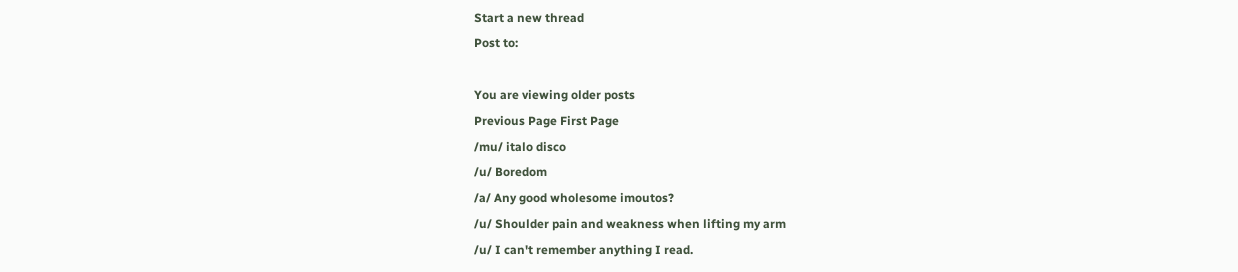Start a new thread
Post to:

You are viewing older posts
Previous Page First Page
/mu/ italo disco
/u/ Boredom
/a/ Any good wholesome imoutos?
/u/ Shoulder pain and weakness when lifting my arm
/u/ I can't remember anything I read.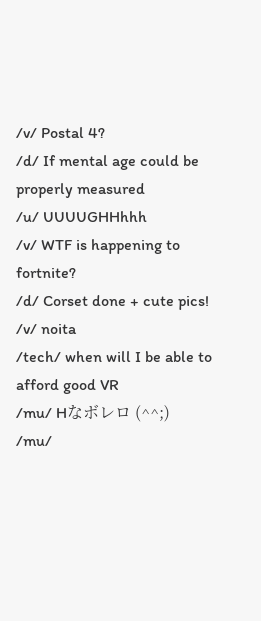/v/ Postal 4?
/d/ If mental age could be properly measured
/u/ UUUUGHHhhh
/v/ WTF is happening to fortnite?
/d/ Corset done + cute pics!
/v/ noita
/tech/ when will I be able to afford good VR
/mu/ Hなボレロ (^^;)
/mu/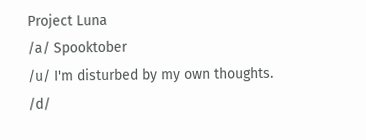Project Luna
/a/ Spooktober
/u/ I'm disturbed by my own thoughts.
/d/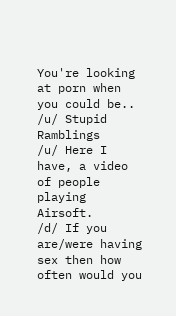You're looking at porn when you could be..
/u/ Stupid Ramblings
/u/ Here I have, a video of people playing Airsoft.
/d/ If you are/were having sex then how often would you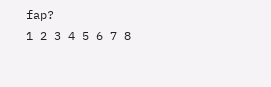fap?
1 2 3 4 5 6 7 8